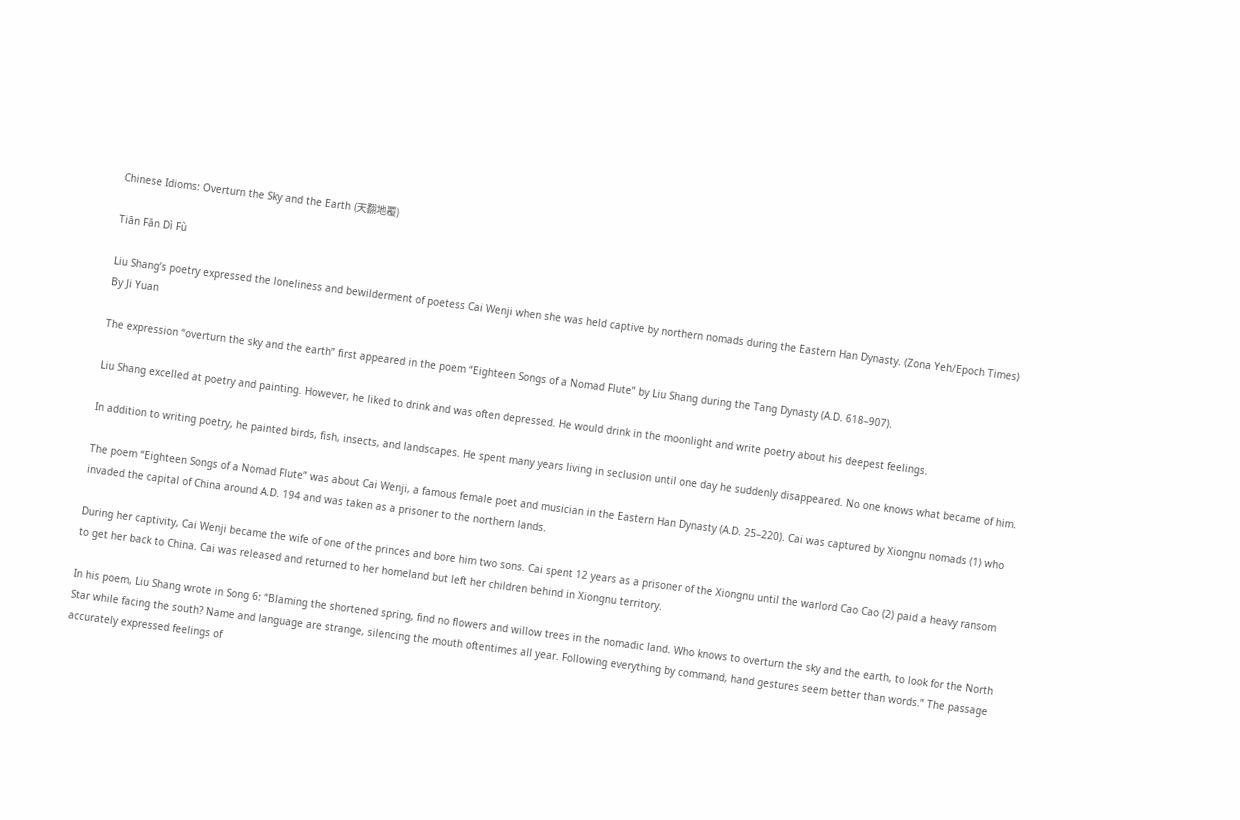Chinese Idioms: Overturn the Sky and the Earth (天翻地覆)

Tiān Fān Dì Fù

Liu Shang’s poetry expressed the loneliness and bewilderment of poetess Cai Wenji when she was held captive by northern nomads during the Eastern Han Dynasty. (Zona Yeh/Epoch Times)
By Ji Yuan

The expression “overturn the sky and the earth” first appeared in the poem “Eighteen Songs of a Nomad Flute” by Liu Shang during the Tang Dynasty (A.D. 618–907).

Liu Shang excelled at poetry and painting. However, he liked to drink and was often depressed. He would drink in the moonlight and write poetry about his deepest feelings.

In addition to writing poetry, he painted birds, fish, insects, and landscapes. He spent many years living in seclusion until one day he suddenly disappeared. No one knows what became of him.

The poem “Eighteen Songs of a Nomad Flute” was about Cai Wenji, a famous female poet and musician in the Eastern Han Dynasty (A.D. 25–220). Cai was captured by Xiongnu nomads (1) who invaded the capital of China around A.D. 194 and was taken as a prisoner to the northern lands.

During her captivity, Cai Wenji became the wife of one of the princes and bore him two sons. Cai spent 12 years as a prisoner of the Xiongnu until the warlord Cao Cao (2) paid a heavy ransom to get her back to China. Cai was released and returned to her homeland but left her children behind in Xiongnu territory.

In his poem, Liu Shang wrote in Song 6: “Blaming the shortened spring, find no flowers and willow trees in the nomadic land. Who knows to overturn the sky and the earth, to look for the North Star while facing the south? Name and language are strange, silencing the mouth oftentimes all year. Following everything by command, hand gestures seem better than words.” The passage accurately expressed feelings of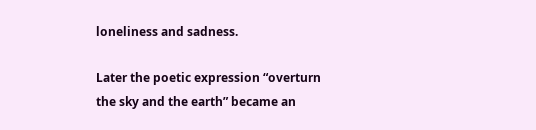loneliness and sadness.

Later the poetic expression “overturn the sky and the earth” became an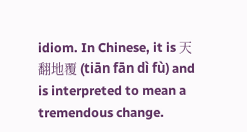idiom. In Chinese, it is 天翻地覆 (tiān fān dì fù) and is interpreted to mean a tremendous change.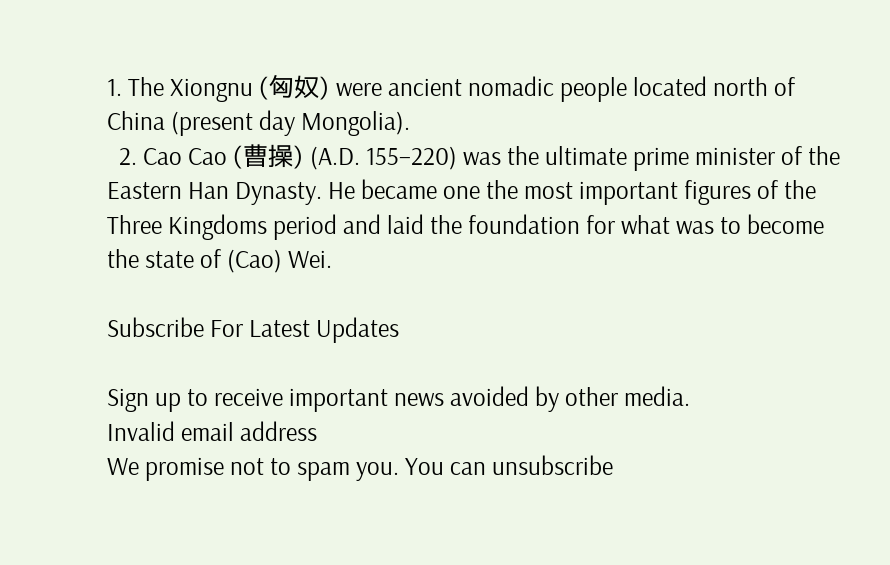1. The Xiongnu (匈奴) were ancient nomadic people located north of China (present day Mongolia).
  2. Cao Cao (曹操) (A.D. 155–220) was the ultimate prime minister of the Eastern Han Dynasty. He became one the most important figures of the Three Kingdoms period and laid the foundation for what was to become the state of (Cao) Wei.

Subscribe For Latest Updates

Sign up to receive important news avoided by other media.
Invalid email address
We promise not to spam you. You can unsubscribe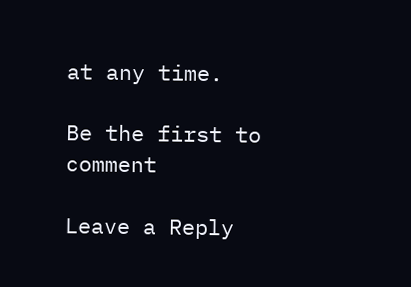at any time.

Be the first to comment

Leave a Reply